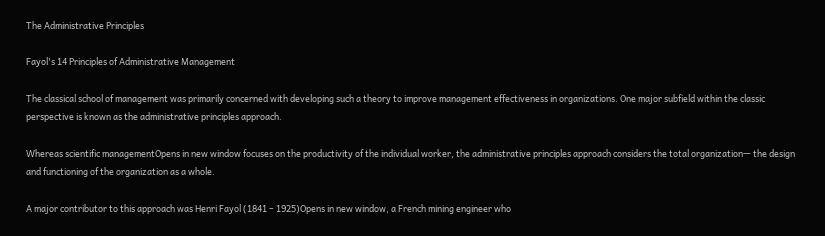The Administrative Principles

Fayol's 14 Principles of Administrative Management

The classical school of management was primarily concerned with developing such a theory to improve management effectiveness in organizations. One major subfield within the classic perspective is known as the administrative principles approach.

Whereas scientific managementOpens in new window focuses on the productivity of the individual worker, the administrative principles approach considers the total organization— the design and functioning of the organization as a whole.

A major contributor to this approach was Henri Fayol (1841 – 1925)Opens in new window, a French mining engineer who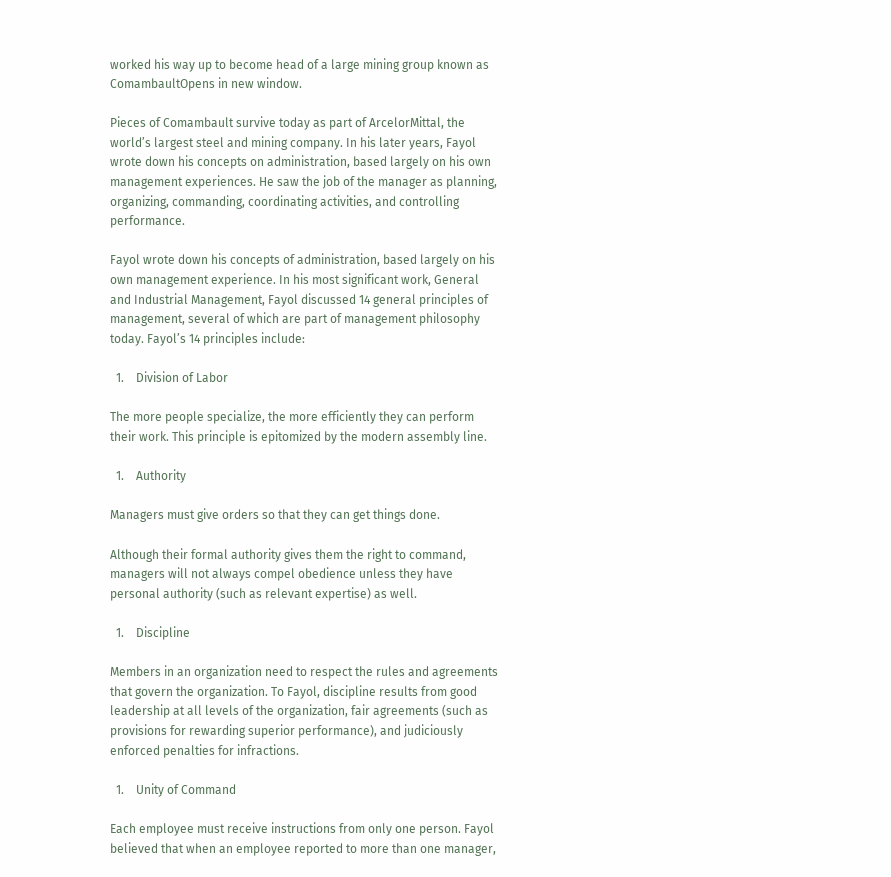worked his way up to become head of a large mining group known as ComambaultOpens in new window.

Pieces of Comambault survive today as part of ArcelorMittal, the world’s largest steel and mining company. In his later years, Fayol wrote down his concepts on administration, based largely on his own management experiences. He saw the job of the manager as planning, organizing, commanding, coordinating activities, and controlling performance.

Fayol wrote down his concepts of administration, based largely on his own management experience. In his most significant work, General and Industrial Management, Fayol discussed 14 general principles of management, several of which are part of management philosophy today. Fayol’s 14 principles include:

  1.    Division of Labor

The more people specialize, the more efficiently they can perform their work. This principle is epitomized by the modern assembly line.

  1.    Authority

Managers must give orders so that they can get things done.

Although their formal authority gives them the right to command, managers will not always compel obedience unless they have personal authority (such as relevant expertise) as well.

  1.    Discipline

Members in an organization need to respect the rules and agreements that govern the organization. To Fayol, discipline results from good leadership at all levels of the organization, fair agreements (such as provisions for rewarding superior performance), and judiciously enforced penalties for infractions.

  1.    Unity of Command

Each employee must receive instructions from only one person. Fayol believed that when an employee reported to more than one manager,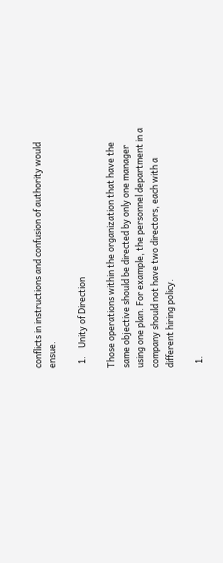conflicts in instructions and confusion of authority would ensue.

  1.    Unity of Direction

Those operations within the organization that have the same objective should be directed by only one manager using one plan. For example, the personnel department in a company should not have two directors, each with a different hiring policy.

  1.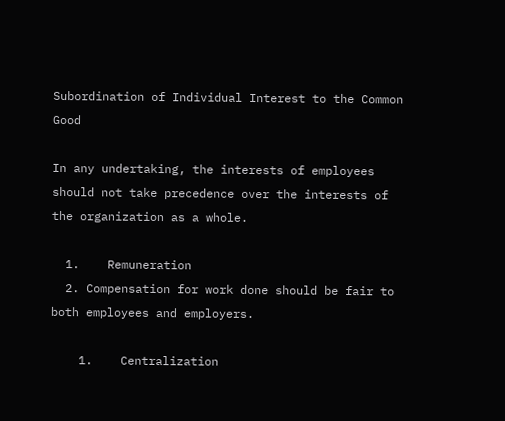Subordination of Individual Interest to the Common Good

In any undertaking, the interests of employees should not take precedence over the interests of the organization as a whole.

  1.    Remuneration
  2. Compensation for work done should be fair to both employees and employers.

    1.    Centralization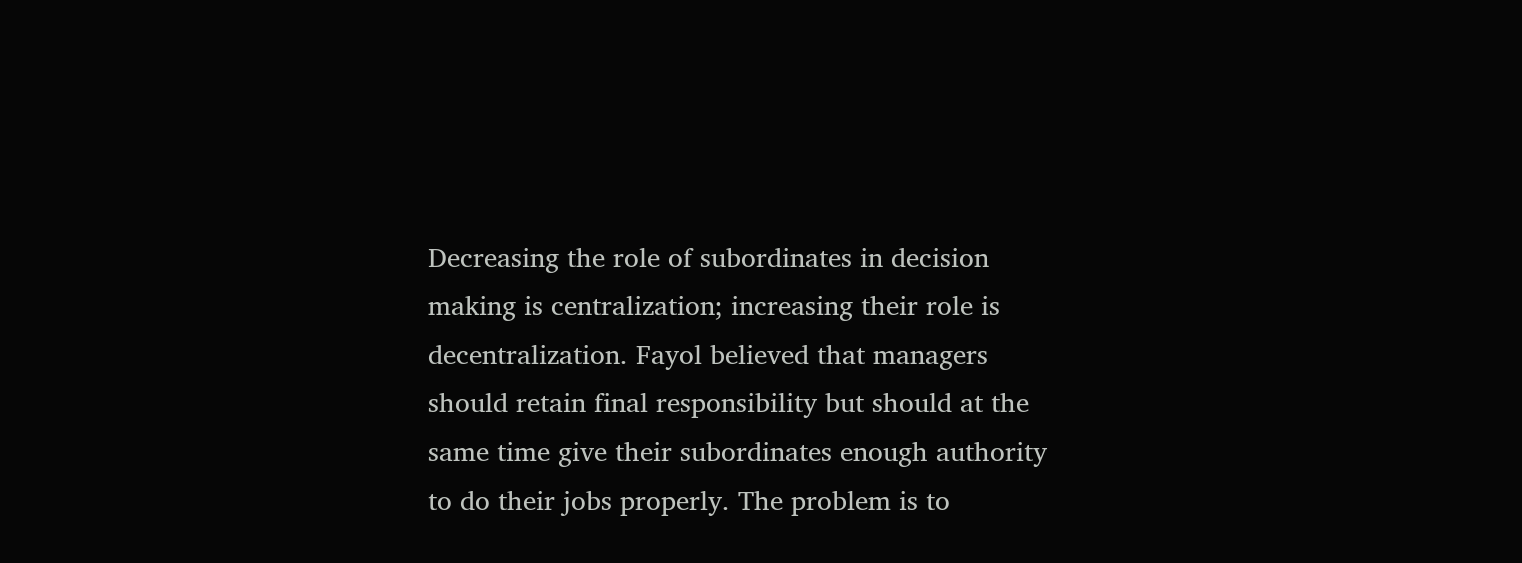Decreasing the role of subordinates in decision making is centralization; increasing their role is decentralization. Fayol believed that managers should retain final responsibility but should at the same time give their subordinates enough authority to do their jobs properly. The problem is to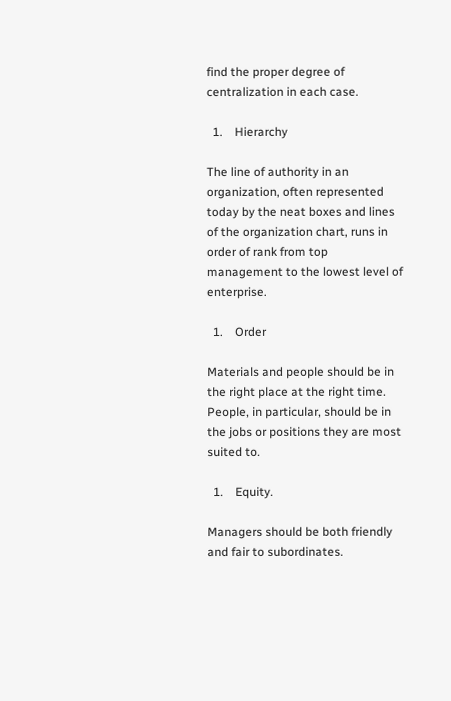find the proper degree of centralization in each case.

  1.    Hierarchy

The line of authority in an organization, often represented today by the neat boxes and lines of the organization chart, runs in order of rank from top management to the lowest level of enterprise.

  1.    Order

Materials and people should be in the right place at the right time. People, in particular, should be in the jobs or positions they are most suited to.

  1.    Equity.

Managers should be both friendly and fair to subordinates.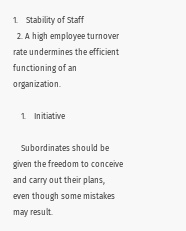1.    Stability of Staff
  2. A high employee turnover rate undermines the efficient functioning of an organization.

    1.    Initiative

    Subordinates should be given the freedom to conceive and carry out their plans, even though some mistakes may result.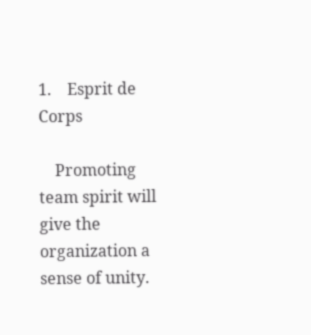1.    Esprit de Corps

    Promoting team spirit will give the organization a sense of unity.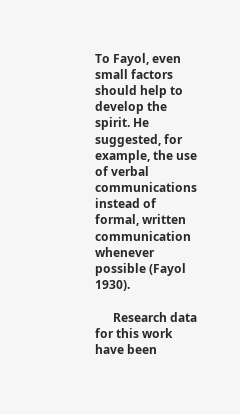To Fayol, even small factors should help to develop the spirit. He suggested, for example, the use of verbal communications instead of formal, written communication whenever possible (Fayol 1930).

      Research data for this work have been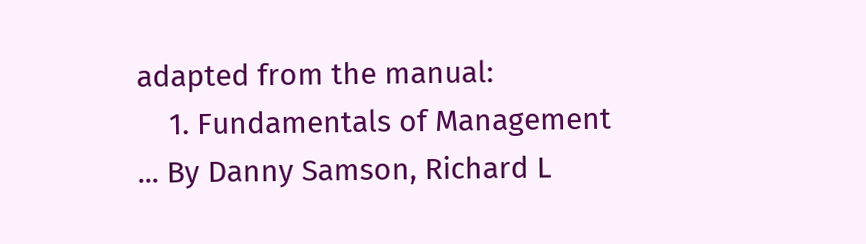adapted from the manual:
    1. Fundamentals of Management ... By Danny Samson, Richard L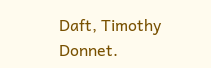Daft, Timothy Donnet.